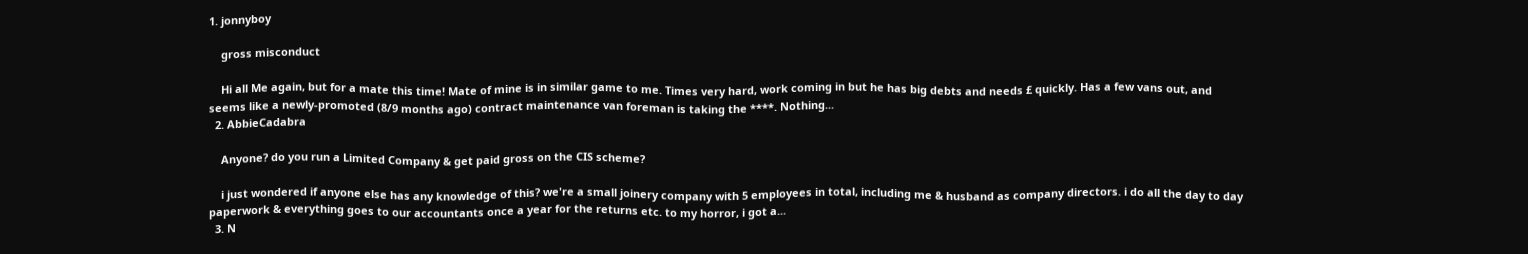1. jonnyboy

    gross misconduct

    Hi all Me again, but for a mate this time! Mate of mine is in similar game to me. Times very hard, work coming in but he has big debts and needs £ quickly. Has a few vans out, and seems like a newly-promoted (8/9 months ago) contract maintenance van foreman is taking the ****. Nothing...
  2. AbbieCadabra

    Anyone? do you run a Limited Company & get paid gross on the CIS scheme?

    i just wondered if anyone else has any knowledge of this? we're a small joinery company with 5 employees in total, including me & husband as company directors. i do all the day to day paperwork & everything goes to our accountants once a year for the returns etc. to my horror, i got a...
  3. N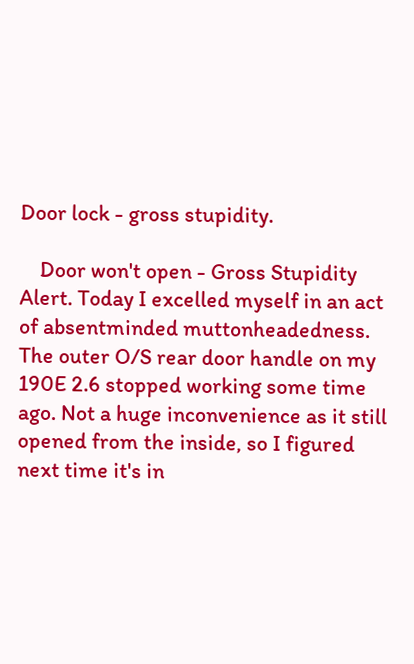Door lock - gross stupidity.

    Door won't open - Gross Stupidity Alert. Today I excelled myself in an act of absentminded muttonheadedness. The outer O/S rear door handle on my 190E 2.6 stopped working some time ago. Not a huge inconvenience as it still opened from the inside, so I figured next time it's in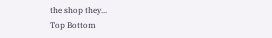the shop they...
Top Bottom